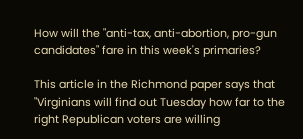How will the "anti-tax, anti-abortion, pro-gun candidates" fare in this week's primaries?

This article in the Richmond paper says that "Virginians will find out Tuesday how far to the right Republican voters are willing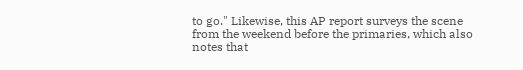to go." Likewise, this AP report surveys the scene from the weekend before the primaries, which also notes that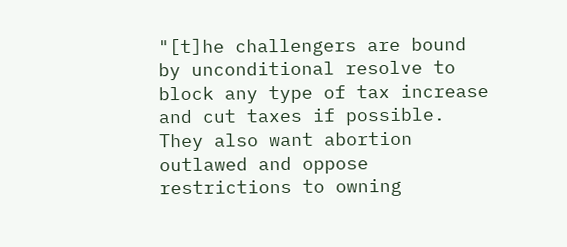"[t]he challengers are bound by unconditional resolve to block any type of tax increase and cut taxes if possible. They also want abortion outlawed and oppose restrictions to owning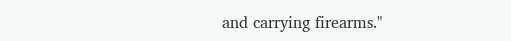and carrying firearms."